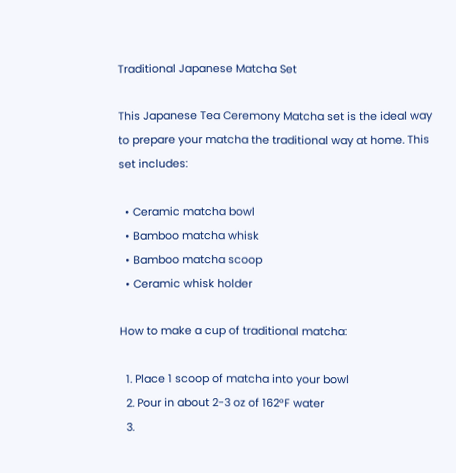Traditional Japanese Matcha Set

This Japanese Tea Ceremony Matcha set is the ideal way to prepare your matcha the traditional way at home. This set includes:

  • Ceramic matcha bowl
  • Bamboo matcha whisk
  • Bamboo matcha scoop
  • Ceramic whisk holder

How to make a cup of traditional matcha:

  1. Place 1 scoop of matcha into your bowl
  2. Pour in about 2-3 oz of 162°F water
  3.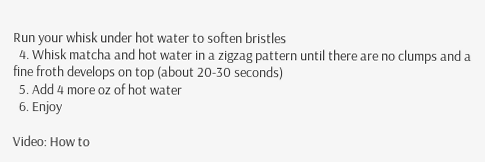Run your whisk under hot water to soften bristles
  4. Whisk matcha and hot water in a zigzag pattern until there are no clumps and a fine froth develops on top (about 20-30 seconds)
  5. Add 4 more oz of hot water
  6. Enjoy

Video: How to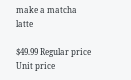make a matcha latte

$49.99 Regular price
Unit price